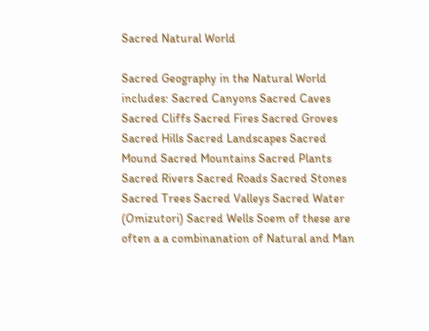Sacred Natural World

Sacred Geography in the Natural World includes: Sacred Canyons Sacred Caves Sacred Cliffs Sacred Fires Sacred Groves Sacred Hills Sacred Landscapes Sacred Mound Sacred Mountains Sacred Plants Sacred Rivers Sacred Roads Sacred Stones Sacred Trees Sacred Valleys Sacred Water (Omizutori) Sacred Wells Soem of these are often a a combinanation of Natural and Man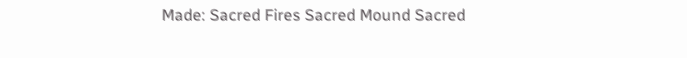Made: Sacred Fires Sacred Mound Sacred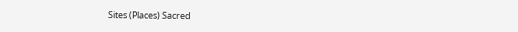Sites (Places) Sacred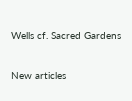Wells cf. Sacred Gardens

New articles